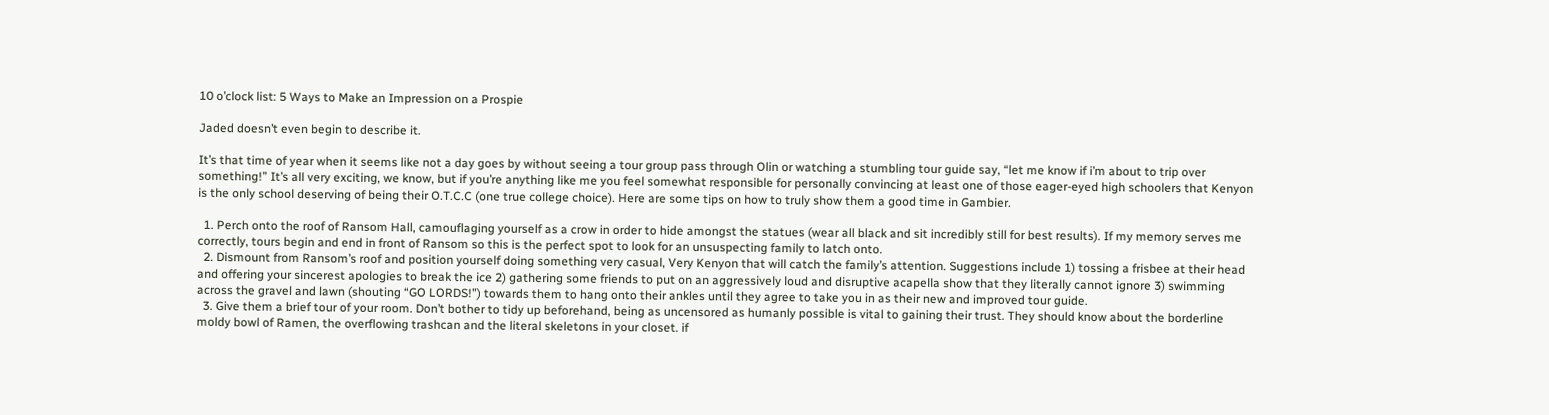10 o’clock list: 5 Ways to Make an Impression on a Prospie

Jaded doesn’t even begin to describe it.

It’s that time of year when it seems like not a day goes by without seeing a tour group pass through Olin or watching a stumbling tour guide say, “let me know if i’m about to trip over something!” It’s all very exciting, we know, but if you’re anything like me you feel somewhat responsible for personally convincing at least one of those eager-eyed high schoolers that Kenyon is the only school deserving of being their O.T.C.C (one true college choice). Here are some tips on how to truly show them a good time in Gambier.

  1. Perch onto the roof of Ransom Hall, camouflaging yourself as a crow in order to hide amongst the statues (wear all black and sit incredibly still for best results). If my memory serves me correctly, tours begin and end in front of Ransom so this is the perfect spot to look for an unsuspecting family to latch onto.
  2. Dismount from Ransom’s roof and position yourself doing something very casual, Very Kenyon that will catch the family’s attention. Suggestions include 1) tossing a frisbee at their head and offering your sincerest apologies to break the ice 2) gathering some friends to put on an aggressively loud and disruptive acapella show that they literally cannot ignore 3) swimming across the gravel and lawn (shouting “GO LORDS!”) towards them to hang onto their ankles until they agree to take you in as their new and improved tour guide.
  3. Give them a brief tour of your room. Don’t bother to tidy up beforehand, being as uncensored as humanly possible is vital to gaining their trust. They should know about the borderline moldy bowl of Ramen, the overflowing trashcan and the literal skeletons in your closet. if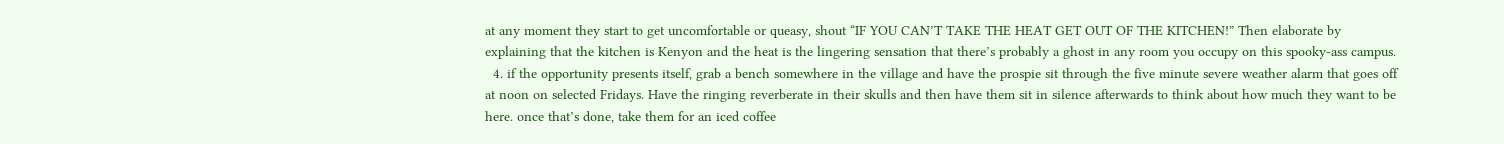at any moment they start to get uncomfortable or queasy, shout “IF YOU CAN’T TAKE THE HEAT GET OUT OF THE KITCHEN!” Then elaborate by explaining that the kitchen is Kenyon and the heat is the lingering sensation that there’s probably a ghost in any room you occupy on this spooky-ass campus.
  4. if the opportunity presents itself, grab a bench somewhere in the village and have the prospie sit through the five minute severe weather alarm that goes off at noon on selected Fridays. Have the ringing reverberate in their skulls and then have them sit in silence afterwards to think about how much they want to be here. once that’s done, take them for an iced coffee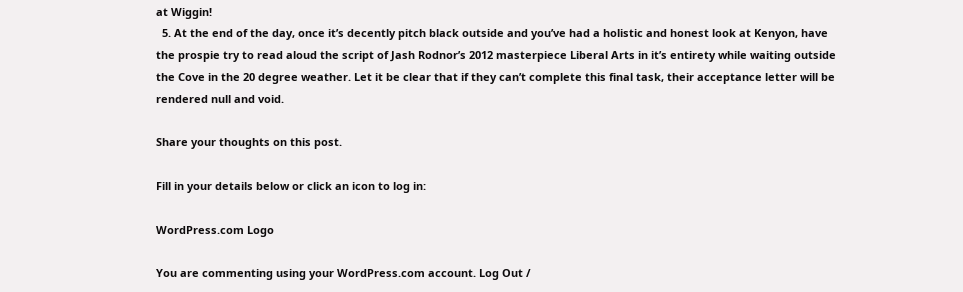at Wiggin!
  5. At the end of the day, once it’s decently pitch black outside and you’ve had a holistic and honest look at Kenyon, have the prospie try to read aloud the script of Jash Rodnor’s 2012 masterpiece Liberal Arts in it’s entirety while waiting outside the Cove in the 20 degree weather. Let it be clear that if they can’t complete this final task, their acceptance letter will be rendered null and void.

Share your thoughts on this post.

Fill in your details below or click an icon to log in:

WordPress.com Logo

You are commenting using your WordPress.com account. Log Out /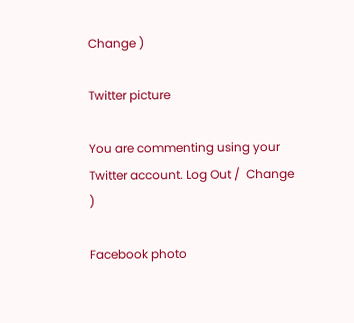Change )

Twitter picture

You are commenting using your Twitter account. Log Out /  Change )

Facebook photo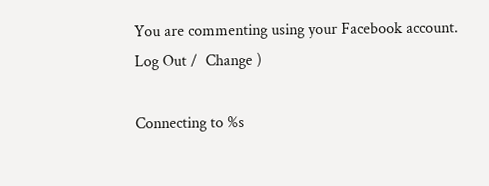You are commenting using your Facebook account. Log Out /  Change )

Connecting to %s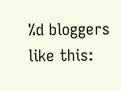%d bloggers like this: